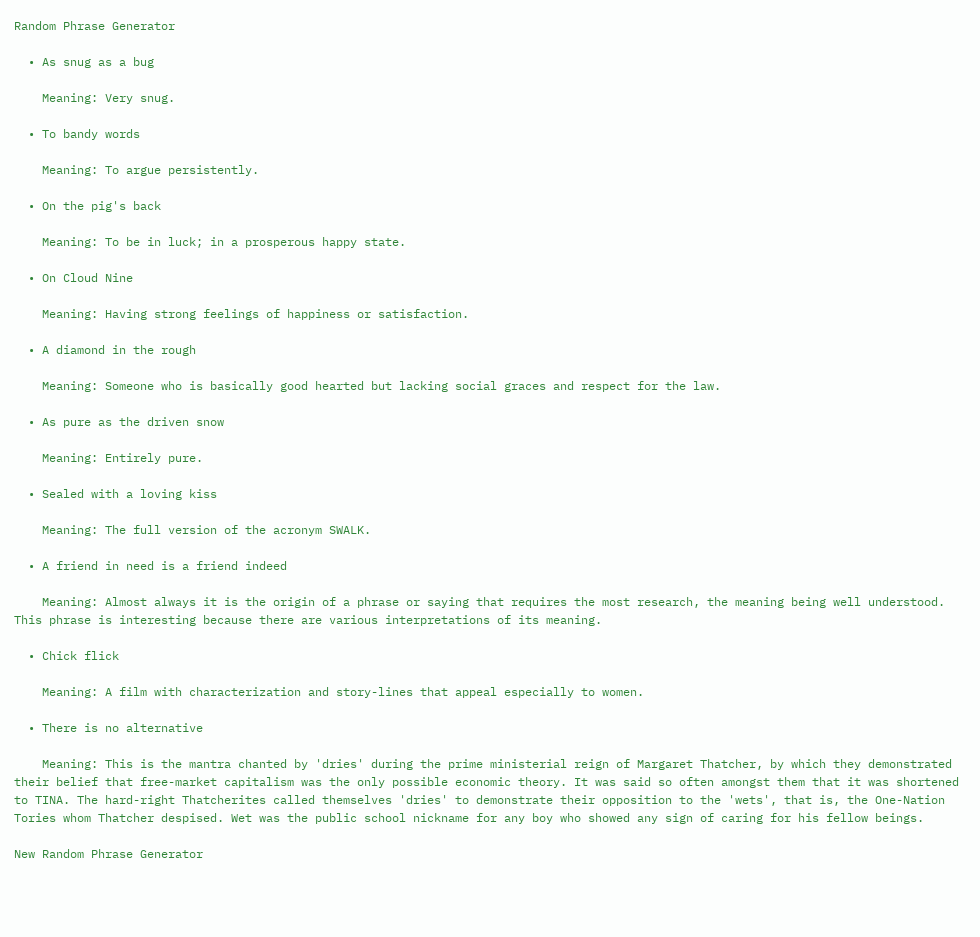Random Phrase Generator

  • As snug as a bug

    Meaning: Very snug.

  • To bandy words

    Meaning: To argue persistently.

  • On the pig's back

    Meaning: To be in luck; in a prosperous happy state.

  • On Cloud Nine

    Meaning: Having strong feelings of happiness or satisfaction.

  • A diamond in the rough

    Meaning: Someone who is basically good hearted but lacking social graces and respect for the law.

  • As pure as the driven snow

    Meaning: Entirely pure.

  • Sealed with a loving kiss

    Meaning: The full version of the acronym SWALK.

  • A friend in need is a friend indeed

    Meaning: Almost always it is the origin of a phrase or saying that requires the most research, the meaning being well understood. This phrase is interesting because there are various interpretations of its meaning.

  • Chick flick

    Meaning: A film with characterization and story-lines that appeal especially to women.

  • There is no alternative

    Meaning: This is the mantra chanted by 'dries' during the prime ministerial reign of Margaret Thatcher, by which they demonstrated their belief that free-market capitalism was the only possible economic theory. It was said so often amongst them that it was shortened to TINA. The hard-right Thatcherites called themselves 'dries' to demonstrate their opposition to the 'wets', that is, the One-Nation Tories whom Thatcher despised. Wet was the public school nickname for any boy who showed any sign of caring for his fellow beings.

New Random Phrase Generator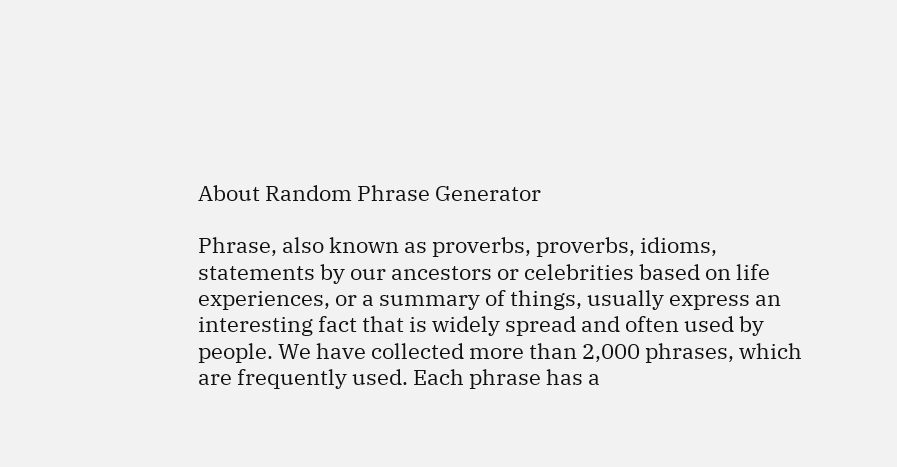About Random Phrase Generator

Phrase, also known as proverbs, proverbs, idioms, statements by our ancestors or celebrities based on life experiences, or a summary of things, usually express an interesting fact that is widely spread and often used by people. We have collected more than 2,000 phrases, which are frequently used. Each phrase has a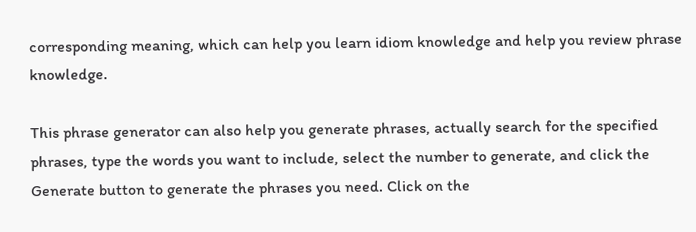corresponding meaning, which can help you learn idiom knowledge and help you review phrase knowledge.

This phrase generator can also help you generate phrases, actually search for the specified phrases, type the words you want to include, select the number to generate, and click the Generate button to generate the phrases you need. Click on the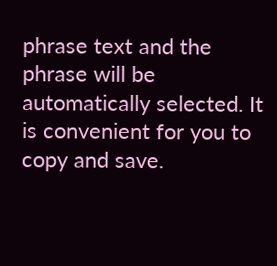phrase text and the phrase will be automatically selected. It is convenient for you to copy and save.